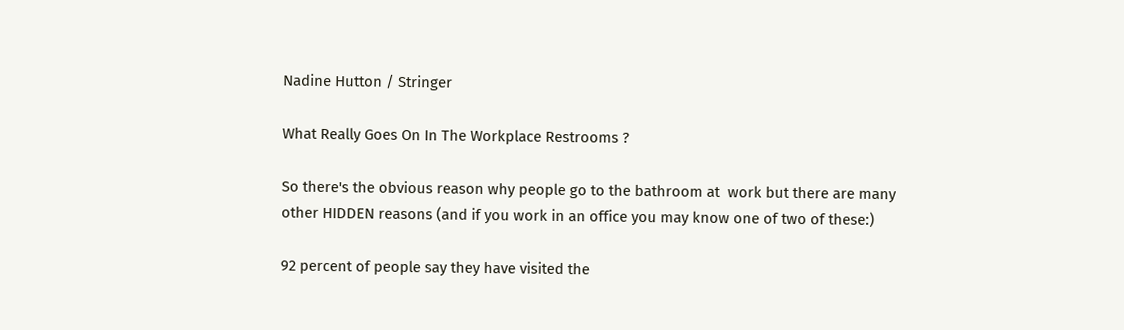Nadine Hutton / Stringer

What Really Goes On In The Workplace Restrooms ?

So there's the obvious reason why people go to the bathroom at  work but there are many other HIDDEN reasons (and if you work in an office you may know one of two of these:)

92 percent of people say they have visited the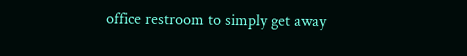office restroom to simply get away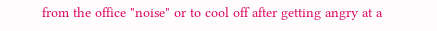from the office "noise" or to cool off after getting angry at a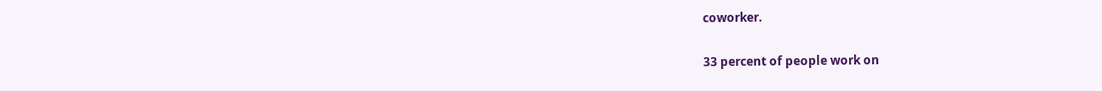coworker.

33 percent of people work on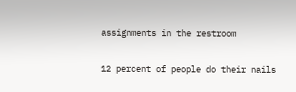assignments in the restroom

12 percent of people do their nails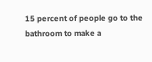15 percent of people go to the bathroom to make a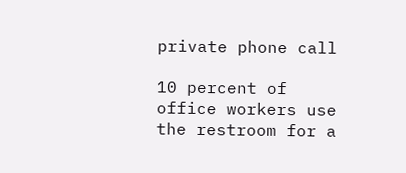private phone call

10 percent of office workers use the restroom for a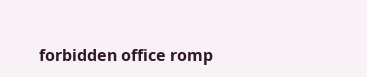forbidden office romp